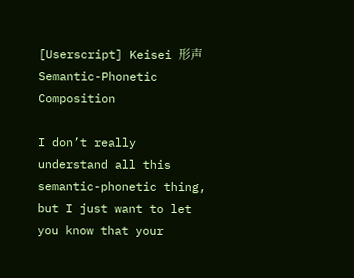[Userscript] Keisei 形声 Semantic-Phonetic Composition

I don’t really understand all this semantic-phonetic thing, but I just want to let you know that your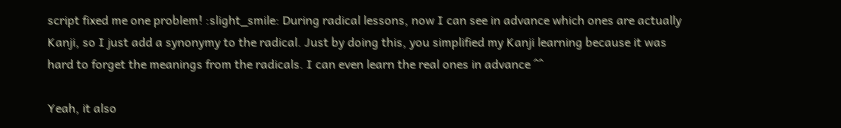script fixed me one problem! :slight_smile: During radical lessons, now I can see in advance which ones are actually Kanji, so I just add a synonymy to the radical. Just by doing this, you simplified my Kanji learning because it was hard to forget the meanings from the radicals. I can even learn the real ones in advance ^^

Yeah, it also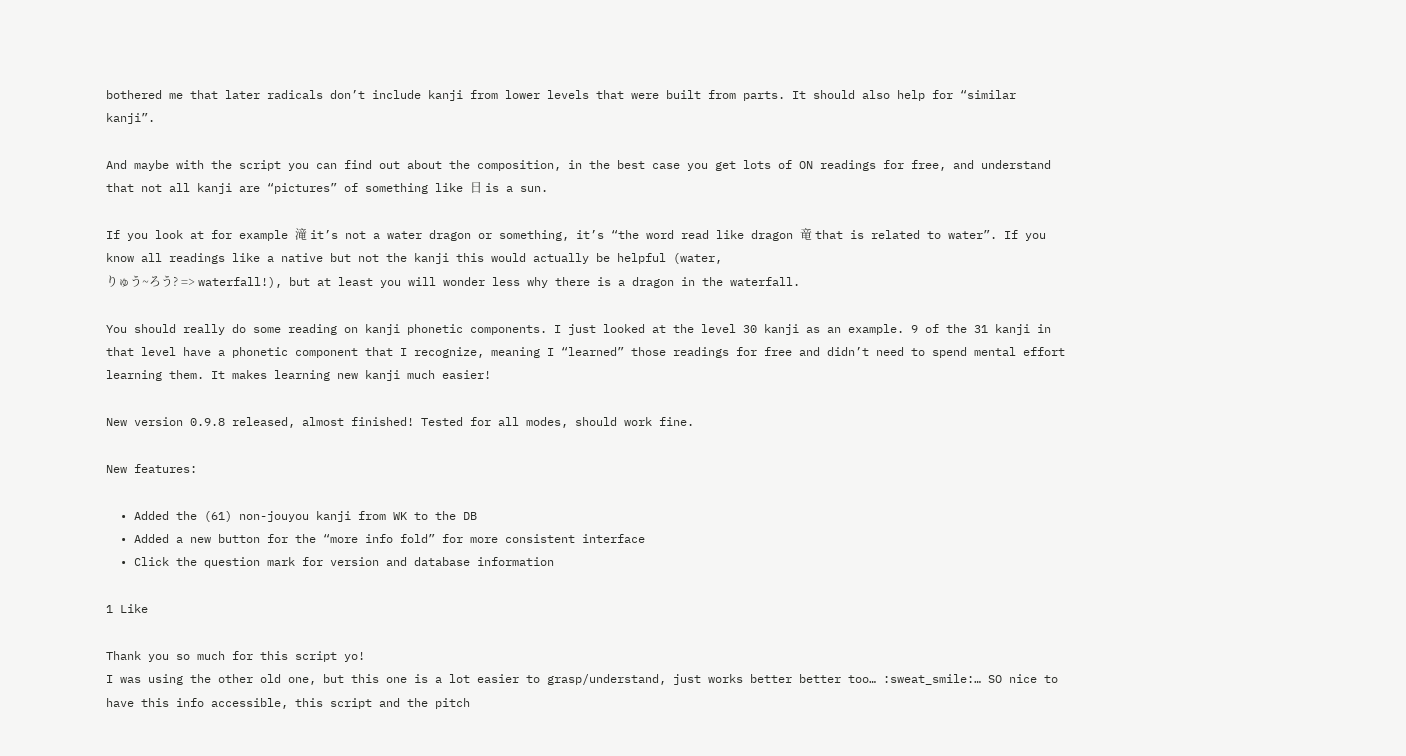bothered me that later radicals don’t include kanji from lower levels that were built from parts. It should also help for “similar kanji”.

And maybe with the script you can find out about the composition, in the best case you get lots of ON readings for free, and understand that not all kanji are “pictures” of something like 日 is a sun.

If you look at for example 滝 it’s not a water dragon or something, it’s “the word read like dragon 竜 that is related to water”. If you know all readings like a native but not the kanji this would actually be helpful (water,
りゅう~ろう? => waterfall!), but at least you will wonder less why there is a dragon in the waterfall.

You should really do some reading on kanji phonetic components. I just looked at the level 30 kanji as an example. 9 of the 31 kanji in that level have a phonetic component that I recognize, meaning I “learned” those readings for free and didn’t need to spend mental effort learning them. It makes learning new kanji much easier!

New version 0.9.8 released, almost finished! Tested for all modes, should work fine.

New features:

  • Added the (61) non-jouyou kanji from WK to the DB
  • Added a new button for the “more info fold” for more consistent interface
  • Click the question mark for version and database information

1 Like

Thank you so much for this script yo!
I was using the other old one, but this one is a lot easier to grasp/understand, just works better better too… :sweat_smile:… SO nice to have this info accessible, this script and the pitch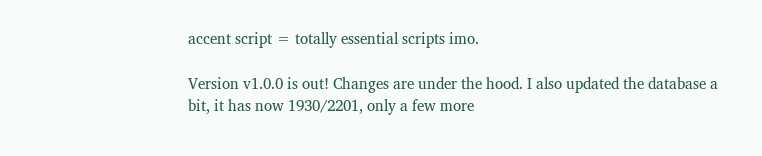accent script = totally essential scripts imo.

Version v1.0.0 is out! Changes are under the hood. I also updated the database a bit, it has now 1930/2201, only a few more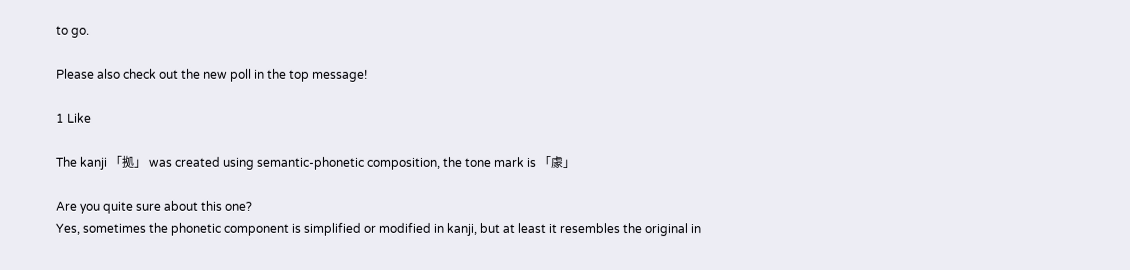to go.

Please also check out the new poll in the top message!

1 Like

The kanji 「拠」 was created using semantic-phonetic composition, the tone mark is 「豦」

Are you quite sure about this one?
Yes, sometimes the phonetic component is simplified or modified in kanji, but at least it resembles the original in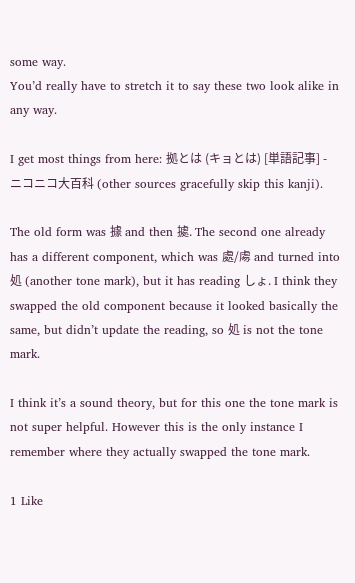some way.
You’d really have to stretch it to say these two look alike in any way.

I get most things from here: 拠とは (キョとは) [単語記事] - ニコニコ大百科 (other sources gracefully skip this kanji).

The old form was 據 and then 㨿. The second one already has a different component, which was 處/䖏 and turned into 処 (another tone mark), but it has reading しょ. I think they swapped the old component because it looked basically the same, but didn’t update the reading, so 処 is not the tone mark.

I think it’s a sound theory, but for this one the tone mark is not super helpful. However this is the only instance I remember where they actually swapped the tone mark.

1 Like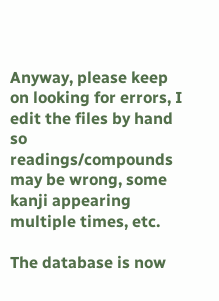Anyway, please keep on looking for errors, I edit the files by hand so readings/compounds may be wrong, some kanji appearing multiple times, etc.

The database is now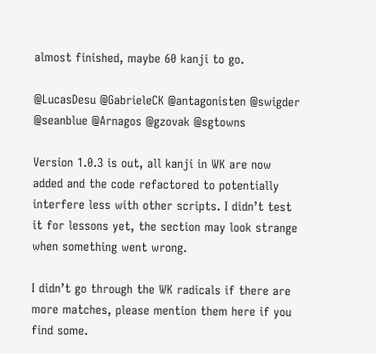almost finished, maybe 60 kanji to go.

@LucasDesu @GabrieleCK @antagonisten @swigder @seanblue @Arnagos @gzovak @sgtowns

Version 1.0.3 is out, all kanji in WK are now added and the code refactored to potentially interfere less with other scripts. I didn’t test it for lessons yet, the section may look strange when something went wrong.

I didn’t go through the WK radicals if there are more matches, please mention them here if you find some.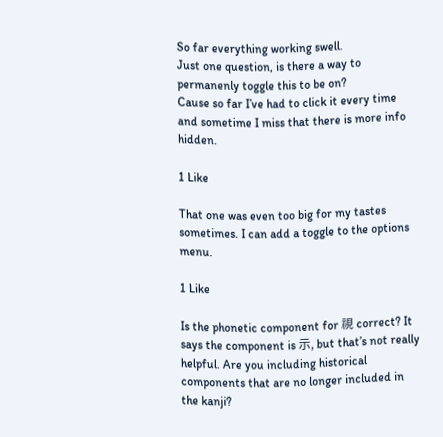So far everything working swell.
Just one question, is there a way to permanenly toggle this to be on?
Cause so far I’ve had to click it every time and sometime I miss that there is more info hidden.

1 Like

That one was even too big for my tastes sometimes. I can add a toggle to the options menu.

1 Like

Is the phonetic component for 視 correct? It says the component is 示, but that’s not really helpful. Are you including historical components that are no longer included in the kanji?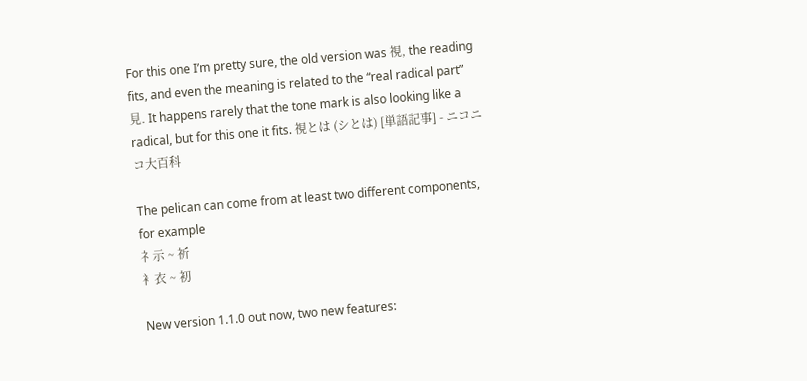For this one I’m pretty sure, the old version was 視, the reading fits, and even the meaning is related to the “real radical part” 見. It happens rarely that the tone mark is also looking like a radical, but for this one it fits. 視とは (シとは) [単語記事] - ニコニコ大百科

The pelican can come from at least two different components, for example
礻示 ~ 祈
⻂衣 ~ 初

New version 1.1.0 out now, two new features: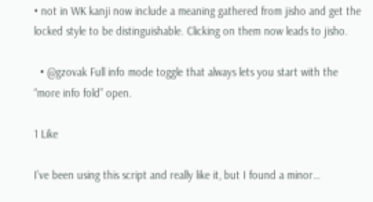• not in WK kanji now include a meaning gathered from jisho and get the locked style to be distinguishable. Clicking on them now leads to jisho.

  • @gzovak Full info mode toggle that always lets you start with the “more info fold” open.

1 Like

I’ve been using this script and really like it, but I found a minor…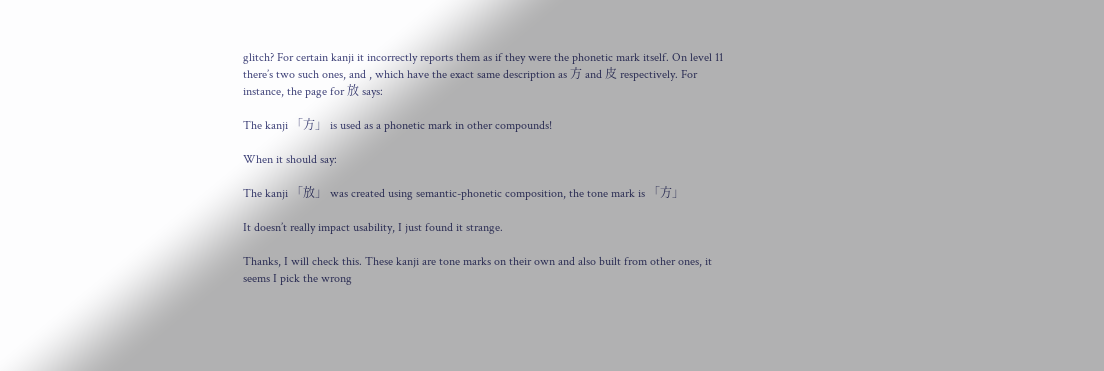glitch? For certain kanji it incorrectly reports them as if they were the phonetic mark itself. On level 11 there’s two such ones, and , which have the exact same description as 方 and 皮 respectively. For instance, the page for 放 says:

The kanji 「方」 is used as a phonetic mark in other compounds!

When it should say:

The kanji 「放」 was created using semantic-phonetic composition, the tone mark is 「方」

It doesn’t really impact usability, I just found it strange.

Thanks, I will check this. These kanji are tone marks on their own and also built from other ones, it seems I pick the wrong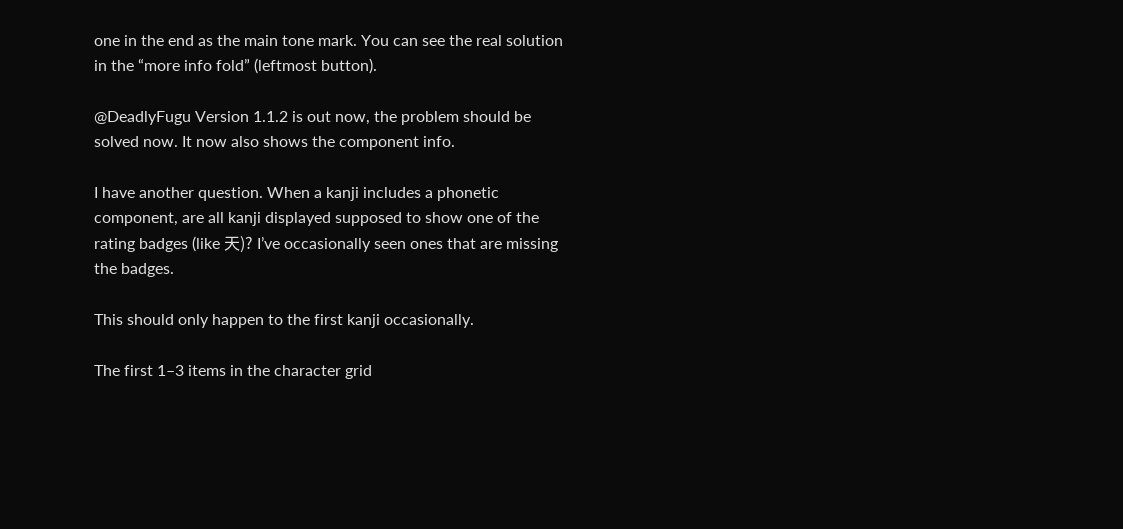one in the end as the main tone mark. You can see the real solution in the “more info fold” (leftmost button).

@DeadlyFugu Version 1.1.2 is out now, the problem should be solved now. It now also shows the component info.

I have another question. When a kanji includes a phonetic component, are all kanji displayed supposed to show one of the rating badges (like 天)? I’ve occasionally seen ones that are missing the badges.

This should only happen to the first kanji occasionally.

The first 1–3 items in the character grid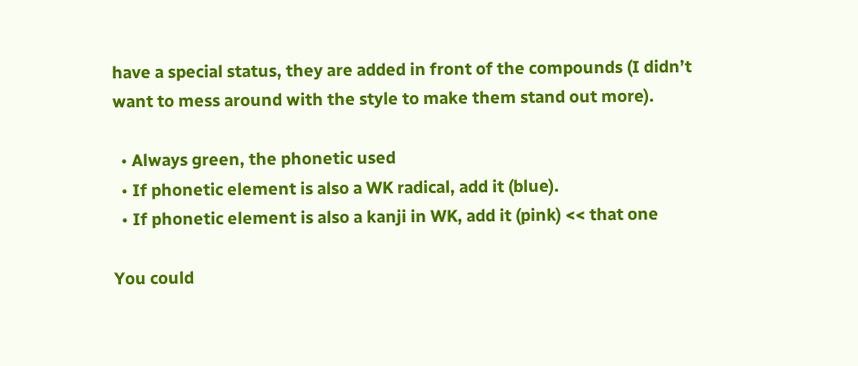have a special status, they are added in front of the compounds (I didn’t want to mess around with the style to make them stand out more).

  • Always green, the phonetic used
  • If phonetic element is also a WK radical, add it (blue).
  • If phonetic element is also a kanji in WK, add it (pink) << that one

You could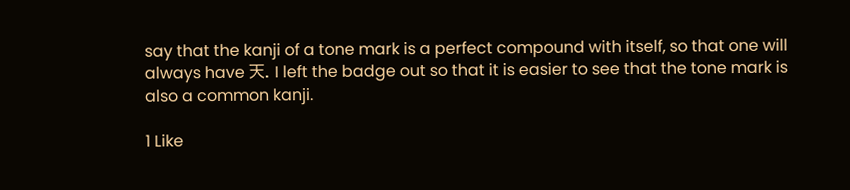say that the kanji of a tone mark is a perfect compound with itself, so that one will always have 天. I left the badge out so that it is easier to see that the tone mark is also a common kanji.

1 Like